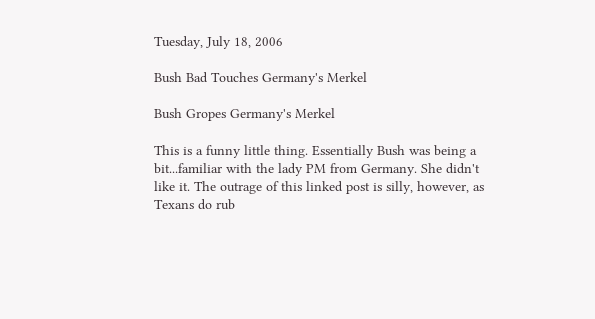Tuesday, July 18, 2006

Bush Bad Touches Germany's Merkel

Bush Gropes Germany's Merkel

This is a funny little thing. Essentially Bush was being a bit...familiar with the lady PM from Germany. She didn't like it. The outrage of this linked post is silly, however, as Texans do rub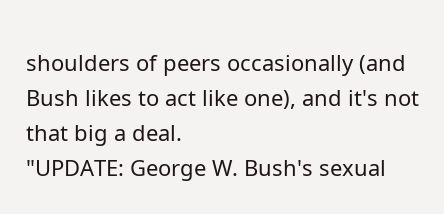shoulders of peers occasionally (and Bush likes to act like one), and it's not that big a deal.
"UPDATE: George W. Bush's sexual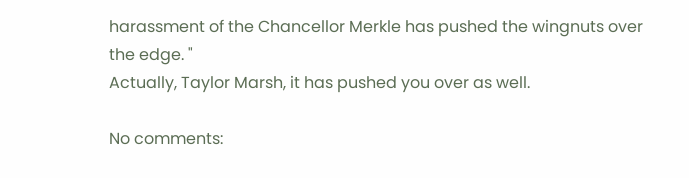harassment of the Chancellor Merkle has pushed the wingnuts over the edge. "
Actually, Taylor Marsh, it has pushed you over as well.

No comments: